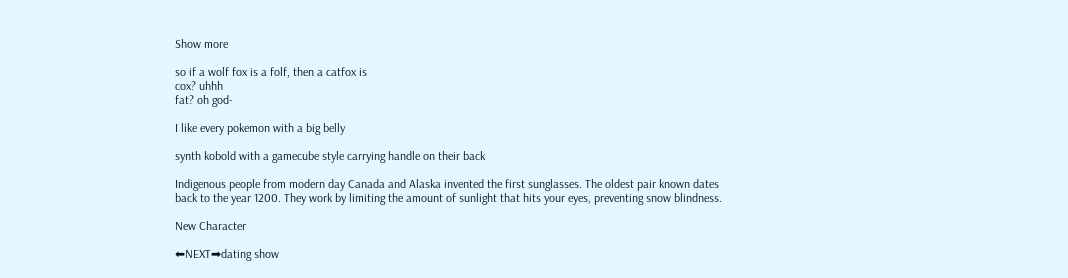Show more

so if a wolf fox is a folf, then a catfox is
cox? uhhh
fat? oh god-

I like every pokemon with a big belly

synth kobold with a gamecube style carrying handle on their back

Indigenous people from modern day Canada and Alaska invented the first sunglasses. The oldest pair known dates back to the year 1200. They work by limiting the amount of sunlight that hits your eyes, preventing snow blindness.

New Character

⬅NEXT➡dating show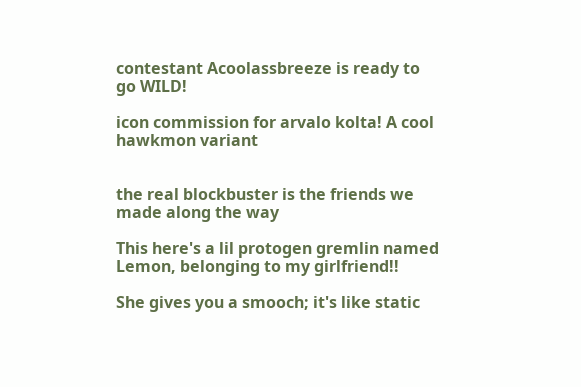contestant Acoolassbreeze is ready to go WILD!

icon commission for arvalo kolta! A cool hawkmon variant


the real blockbuster is the friends we made along the way

This here's a lil protogen gremlin named Lemon, belonging to my girlfriend!!

She gives you a smooch; it's like static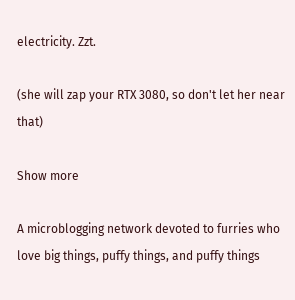electricity. Zzt.

(she will zap your RTX 3080, so don't let her near that)

Show more

A microblogging network devoted to furries who love big things, puffy things, and puffy things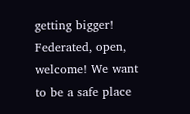getting bigger! Federated, open, welcome! We want to be a safe place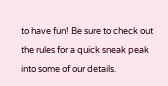to have fun! Be sure to check out the rules for a quick sneak peak into some of our details.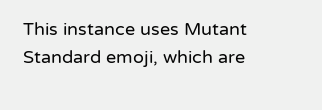This instance uses Mutant Standard emoji, which are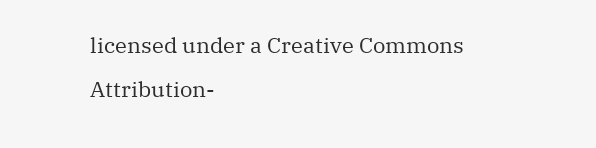licensed under a Creative Commons Attribution-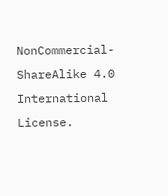NonCommercial-ShareAlike 4.0 International License.